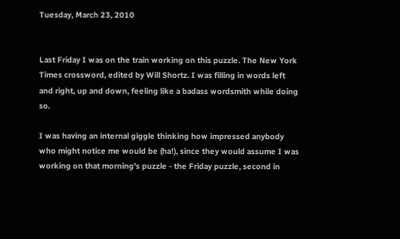Tuesday, March 23, 2010


Last Friday I was on the train working on this puzzle. The New York Times crossword, edited by Will Shortz. I was filling in words left and right, up and down, feeling like a badass wordsmith while doing so.

I was having an internal giggle thinking how impressed anybody who might notice me would be (ha!), since they would assume I was working on that morning's puzzle - the Friday puzzle, second in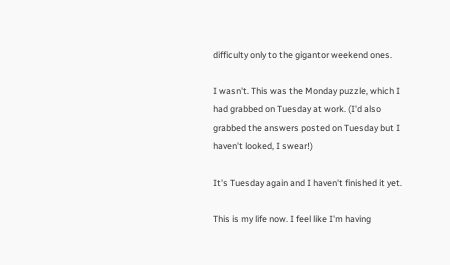difficulty only to the gigantor weekend ones.

I wasn't. This was the Monday puzzle, which I had grabbed on Tuesday at work. (I'd also grabbed the answers posted on Tuesday but I haven't looked, I swear!)

It's Tuesday again and I haven't finished it yet.

This is my life now. I feel like I'm having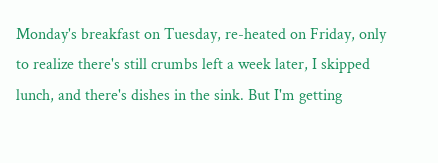Monday's breakfast on Tuesday, re-heated on Friday, only to realize there's still crumbs left a week later, I skipped lunch, and there's dishes in the sink. But I'm getting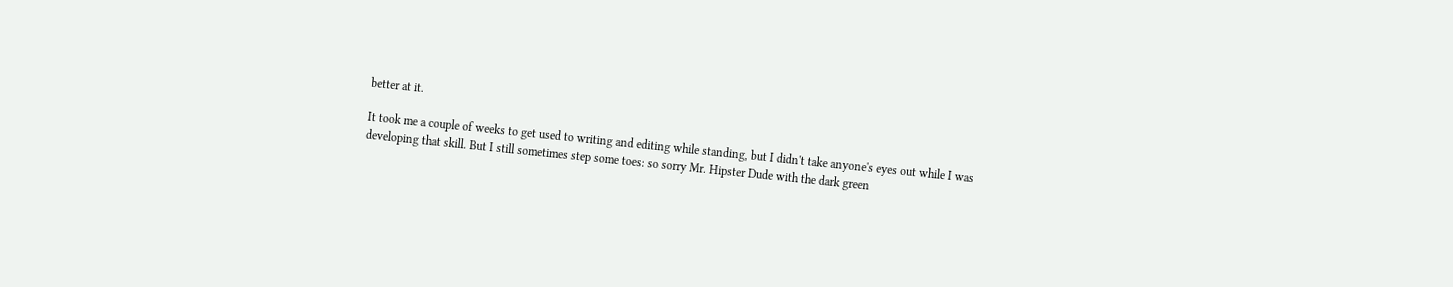better at it.

It took me a couple of weeks to get used to writing and editing while standing, but I didn't take anyone's eyes out while I was developing that skill. But I still sometimes step some toes: so sorry Mr. Hipster Dude with the dark green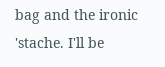bag and the ironic 'stache. I'll be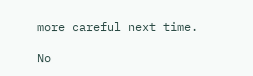more careful next time.

No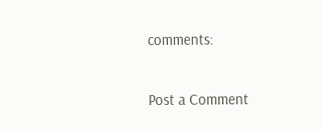comments:

Post a Comment